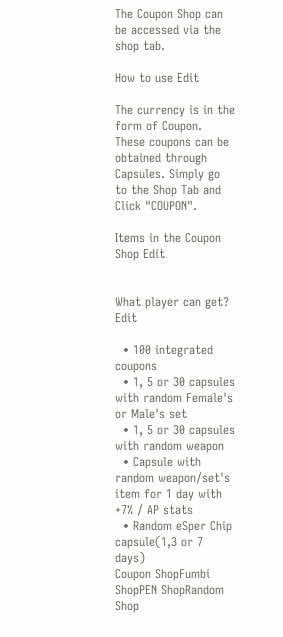The Coupon Shop can be accessed via the shop tab.

How to use Edit

The currency is in the form of Coupon. These coupons can be obtained through Capsules. Simply go to the Shop Tab and Click "COUPON".

Items in the Coupon Shop Edit


What player can get? Edit

  • 100 integrated coupons
  • 1, 5 or 30 capsules with random Female's or Male's set
  • 1, 5 or 30 capsules with random weapon
  • Capsule with random weapon/set's item for 1 day with +7% / AP stats
  • Random eSper Chip capsule(1,3 or 7 days)
Coupon ShopFumbi ShopPEN ShopRandom Shop